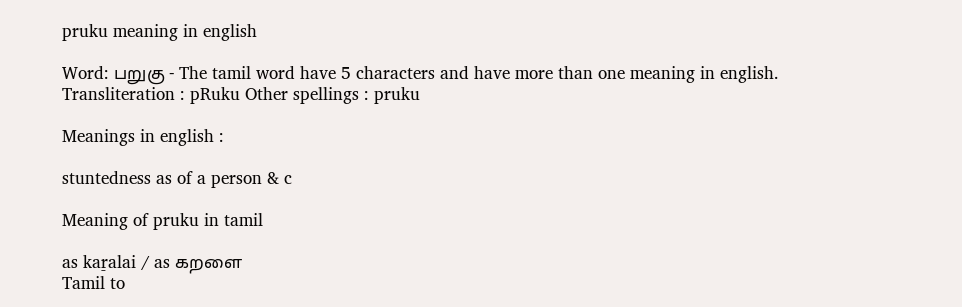pruku meaning in english

Word: பறுகு - The tamil word have 5 characters and have more than one meaning in english.
Transliteration : pRuku Other spellings : pruku

Meanings in english :

stuntedness as of a person & c

Meaning of pruku in tamil

as kaṟalai / as கறளை
Tamil to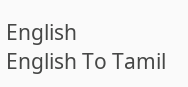English
English To Tamil